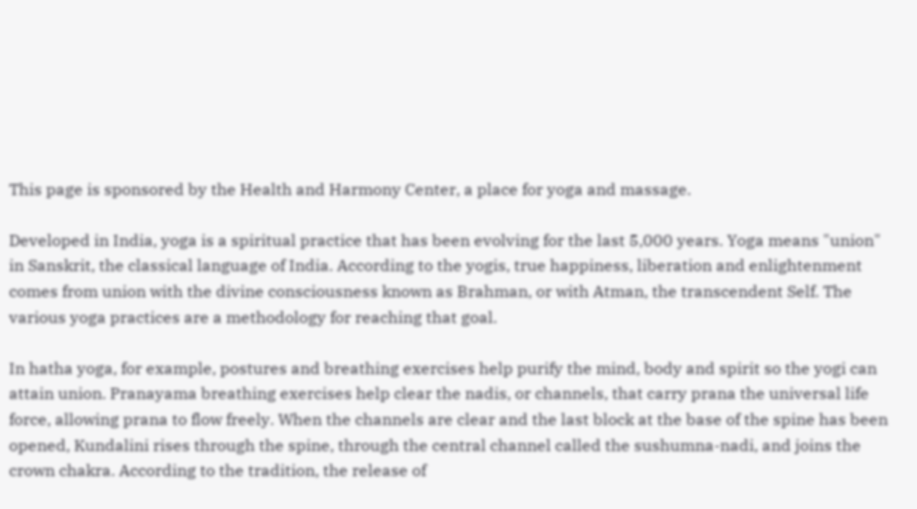This page is sponsored by the Health and Harmony Center, a place for yoga and massage.

Developed in India, yoga is a spiritual practice that has been evolving for the last 5,000 years. Yoga means "union" in Sanskrit, the classical language of India. According to the yogis, true happiness, liberation and enlightenment comes from union with the divine consciousness known as Brahman, or with Atman, the transcendent Self. The various yoga practices are a methodology for reaching that goal.

In hatha yoga, for example, postures and breathing exercises help purify the mind, body and spirit so the yogi can attain union. Pranayama breathing exercises help clear the nadis, or channels, that carry prana the universal life force, allowing prana to flow freely. When the channels are clear and the last block at the base of the spine has been opened, Kundalini rises through the spine, through the central channel called the sushumna-nadi, and joins the crown chakra. According to the tradition, the release of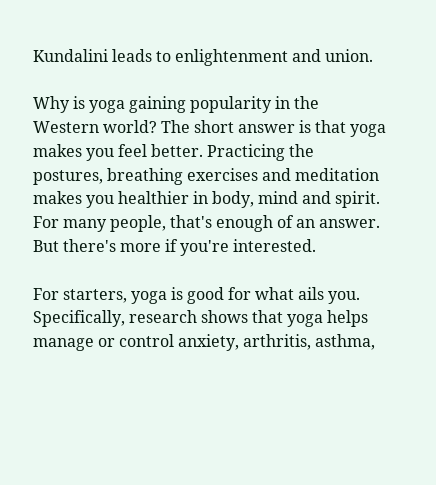Kundalini leads to enlightenment and union.

Why is yoga gaining popularity in the Western world? The short answer is that yoga makes you feel better. Practicing the postures, breathing exercises and meditation makes you healthier in body, mind and spirit. For many people, that's enough of an answer. But there's more if you're interested.

For starters, yoga is good for what ails you. Specifically, research shows that yoga helps manage or control anxiety, arthritis, asthma,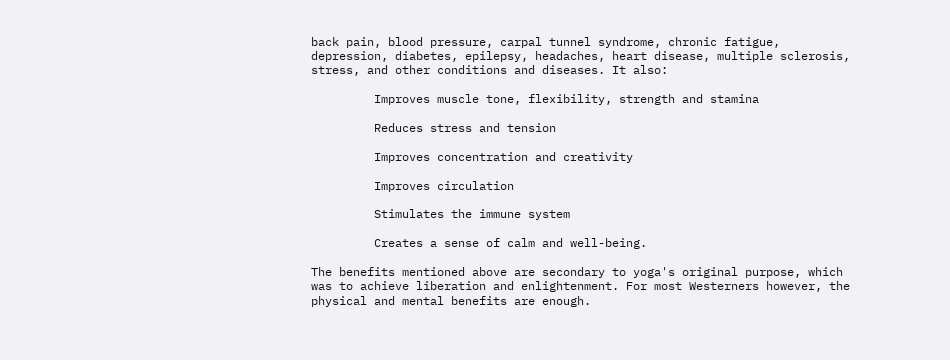back pain, blood pressure, carpal tunnel syndrome, chronic fatigue, depression, diabetes, epilepsy, headaches, heart disease, multiple sclerosis, stress, and other conditions and diseases. It also:

         Improves muscle tone, flexibility, strength and stamina

         Reduces stress and tension

         Improves concentration and creativity

         Improves circulation

         Stimulates the immune system

         Creates a sense of calm and well-being.

The benefits mentioned above are secondary to yoga's original purpose, which was to achieve liberation and enlightenment. For most Westerners however, the physical and mental benefits are enough.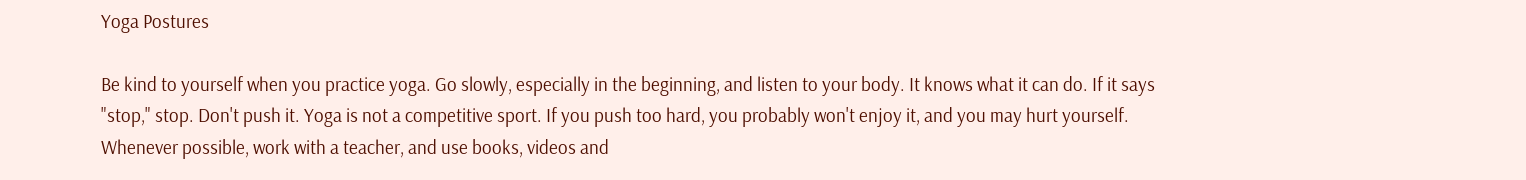Yoga Postures

Be kind to yourself when you practice yoga. Go slowly, especially in the beginning, and listen to your body. It knows what it can do. If it says "stop," stop. Don't push it. Yoga is not a competitive sport. If you push too hard, you probably won't enjoy it, and you may hurt yourself. Whenever possible, work with a teacher, and use books, videos and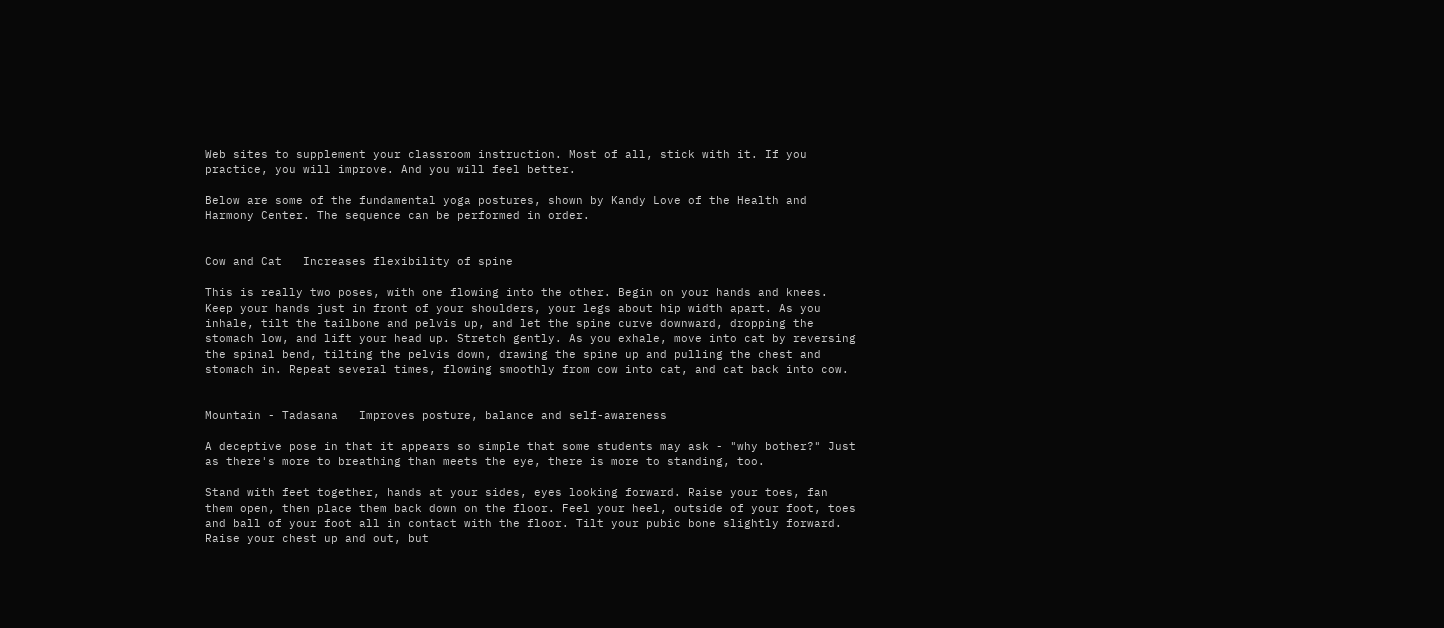Web sites to supplement your classroom instruction. Most of all, stick with it. If you practice, you will improve. And you will feel better.

Below are some of the fundamental yoga postures, shown by Kandy Love of the Health and Harmony Center. The sequence can be performed in order.


Cow and Cat   Increases flexibility of spine

This is really two poses, with one flowing into the other. Begin on your hands and knees. Keep your hands just in front of your shoulders, your legs about hip width apart. As you inhale, tilt the tailbone and pelvis up, and let the spine curve downward, dropping the stomach low, and lift your head up. Stretch gently. As you exhale, move into cat by reversing the spinal bend, tilting the pelvis down, drawing the spine up and pulling the chest and stomach in. Repeat several times, flowing smoothly from cow into cat, and cat back into cow.


Mountain - Tadasana   Improves posture, balance and self-awareness

A deceptive pose in that it appears so simple that some students may ask - "why bother?" Just as there's more to breathing than meets the eye, there is more to standing, too.

Stand with feet together, hands at your sides, eyes looking forward. Raise your toes, fan them open, then place them back down on the floor. Feel your heel, outside of your foot, toes and ball of your foot all in contact with the floor. Tilt your pubic bone slightly forward. Raise your chest up and out, but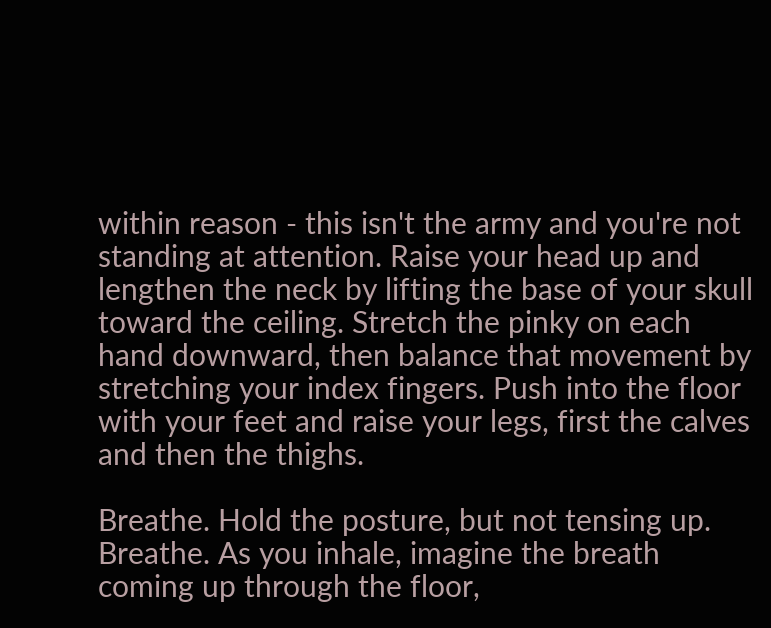within reason - this isn't the army and you're not standing at attention. Raise your head up and lengthen the neck by lifting the base of your skull toward the ceiling. Stretch the pinky on each hand downward, then balance that movement by stretching your index fingers. Push into the floor with your feet and raise your legs, first the calves and then the thighs.

Breathe. Hold the posture, but not tensing up. Breathe. As you inhale, imagine the breath coming up through the floor,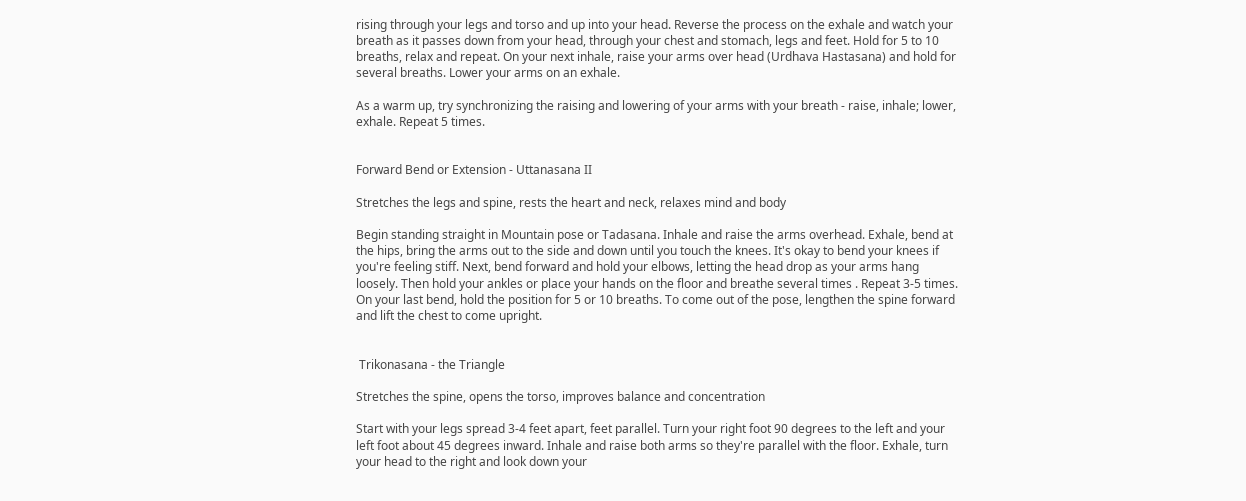rising through your legs and torso and up into your head. Reverse the process on the exhale and watch your breath as it passes down from your head, through your chest and stomach, legs and feet. Hold for 5 to 10 breaths, relax and repeat. On your next inhale, raise your arms over head (Urdhava Hastasana) and hold for several breaths. Lower your arms on an exhale.

As a warm up, try synchronizing the raising and lowering of your arms with your breath - raise, inhale; lower, exhale. Repeat 5 times.


Forward Bend or Extension - Uttanasana II

Stretches the legs and spine, rests the heart and neck, relaxes mind and body

Begin standing straight in Mountain pose or Tadasana. Inhale and raise the arms overhead. Exhale, bend at the hips, bring the arms out to the side and down until you touch the knees. It's okay to bend your knees if you're feeling stiff. Next, bend forward and hold your elbows, letting the head drop as your arms hang loosely. Then hold your ankles or place your hands on the floor and breathe several times . Repeat 3-5 times. On your last bend, hold the position for 5 or 10 breaths. To come out of the pose, lengthen the spine forward and lift the chest to come upright.


 Trikonasana - the Triangle

Stretches the spine, opens the torso, improves balance and concentration

Start with your legs spread 3-4 feet apart, feet parallel. Turn your right foot 90 degrees to the left and your left foot about 45 degrees inward. Inhale and raise both arms so they're parallel with the floor. Exhale, turn your head to the right and look down your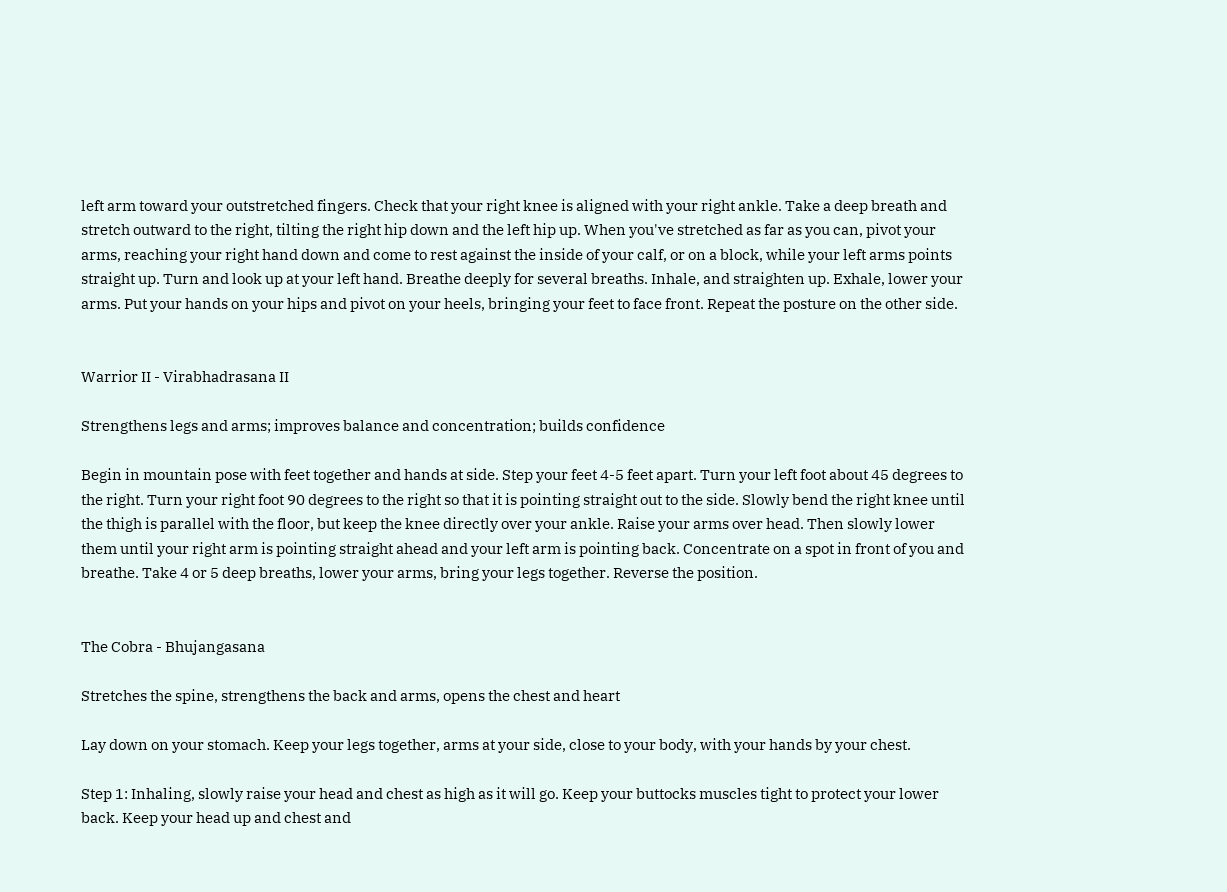left arm toward your outstretched fingers. Check that your right knee is aligned with your right ankle. Take a deep breath and stretch outward to the right, tilting the right hip down and the left hip up. When you've stretched as far as you can, pivot your arms, reaching your right hand down and come to rest against the inside of your calf, or on a block, while your left arms points straight up. Turn and look up at your left hand. Breathe deeply for several breaths. Inhale, and straighten up. Exhale, lower your arms. Put your hands on your hips and pivot on your heels, bringing your feet to face front. Repeat the posture on the other side.


Warrior II - Virabhadrasana II

Strengthens legs and arms; improves balance and concentration; builds confidence

Begin in mountain pose with feet together and hands at side. Step your feet 4-5 feet apart. Turn your left foot about 45 degrees to the right. Turn your right foot 90 degrees to the right so that it is pointing straight out to the side. Slowly bend the right knee until the thigh is parallel with the floor, but keep the knee directly over your ankle. Raise your arms over head. Then slowly lower them until your right arm is pointing straight ahead and your left arm is pointing back. Concentrate on a spot in front of you and breathe. Take 4 or 5 deep breaths, lower your arms, bring your legs together. Reverse the position.


The Cobra - Bhujangasana

Stretches the spine, strengthens the back and arms, opens the chest and heart

Lay down on your stomach. Keep your legs together, arms at your side, close to your body, with your hands by your chest.

Step 1: Inhaling, slowly raise your head and chest as high as it will go. Keep your buttocks muscles tight to protect your lower back. Keep your head up and chest and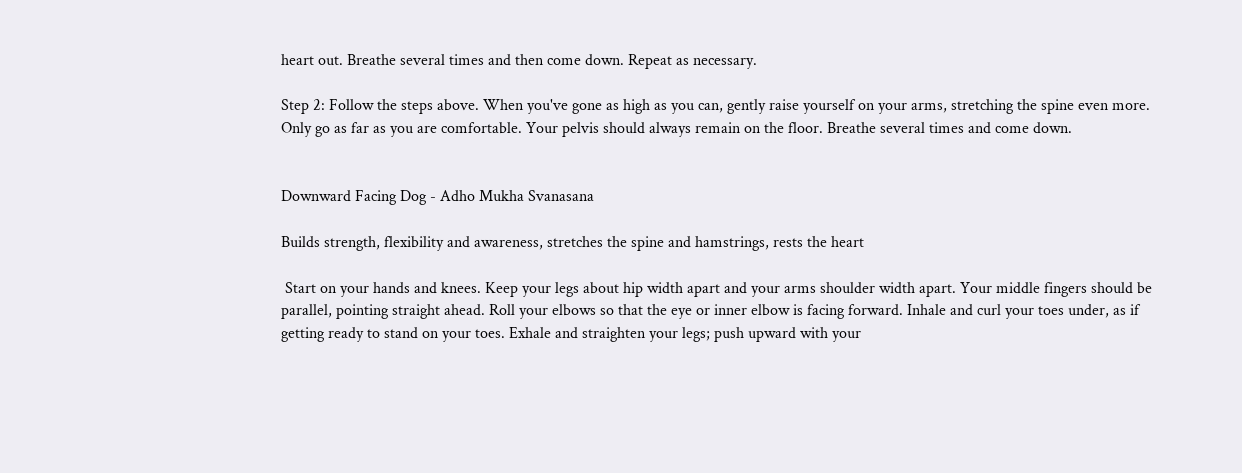heart out. Breathe several times and then come down. Repeat as necessary.

Step 2: Follow the steps above. When you've gone as high as you can, gently raise yourself on your arms, stretching the spine even more. Only go as far as you are comfortable. Your pelvis should always remain on the floor. Breathe several times and come down.


Downward Facing Dog - Adho Mukha Svanasana

Builds strength, flexibility and awareness, stretches the spine and hamstrings, rests the heart

 Start on your hands and knees. Keep your legs about hip width apart and your arms shoulder width apart. Your middle fingers should be parallel, pointing straight ahead. Roll your elbows so that the eye or inner elbow is facing forward. Inhale and curl your toes under, as if getting ready to stand on your toes. Exhale and straighten your legs; push upward with your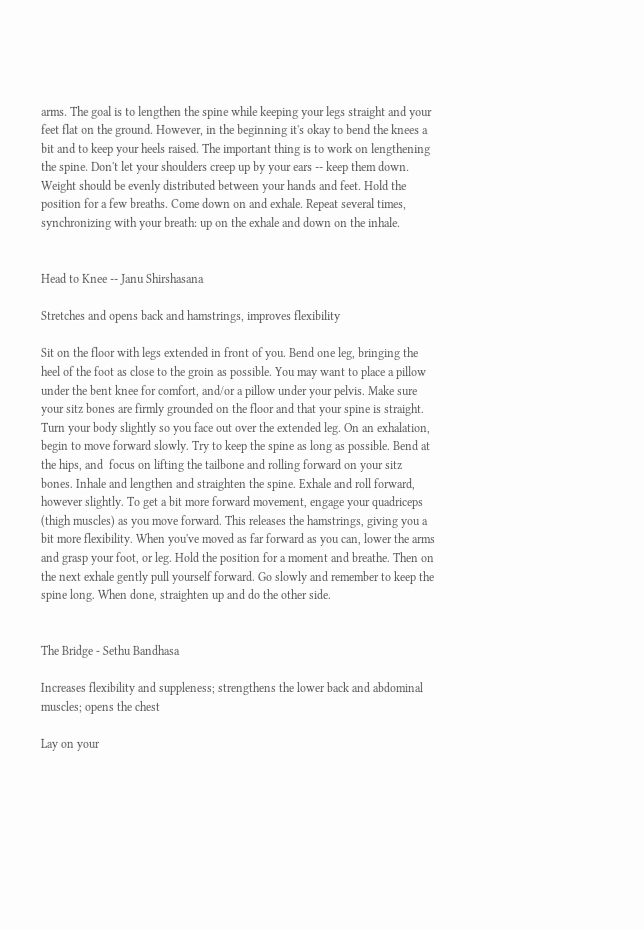arms. The goal is to lengthen the spine while keeping your legs straight and your feet flat on the ground. However, in the beginning it's okay to bend the knees a bit and to keep your heels raised. The important thing is to work on lengthening the spine. Don't let your shoulders creep up by your ears -- keep them down. Weight should be evenly distributed between your hands and feet. Hold the position for a few breaths. Come down on and exhale. Repeat several times, synchronizing with your breath: up on the exhale and down on the inhale.


Head to Knee -- Janu Shirshasana

Stretches and opens back and hamstrings, improves flexibility

Sit on the floor with legs extended in front of you. Bend one leg, bringing the heel of the foot as close to the groin as possible. You may want to place a pillow under the bent knee for comfort, and/or a pillow under your pelvis. Make sure your sitz bones are firmly grounded on the floor and that your spine is straight. Turn your body slightly so you face out over the extended leg. On an exhalation, begin to move forward slowly. Try to keep the spine as long as possible. Bend at the hips, and  focus on lifting the tailbone and rolling forward on your sitz bones. Inhale and lengthen and straighten the spine. Exhale and roll forward, however slightly. To get a bit more forward movement, engage your quadriceps (thigh muscles) as you move forward. This releases the hamstrings, giving you a bit more flexibility. When you've moved as far forward as you can, lower the arms and grasp your foot, or leg. Hold the position for a moment and breathe. Then on the next exhale gently pull yourself forward. Go slowly and remember to keep the spine long. When done, straighten up and do the other side.


The Bridge - Sethu Bandhasa

Increases flexibility and suppleness; strengthens the lower back and abdominal muscles; opens the chest

Lay on your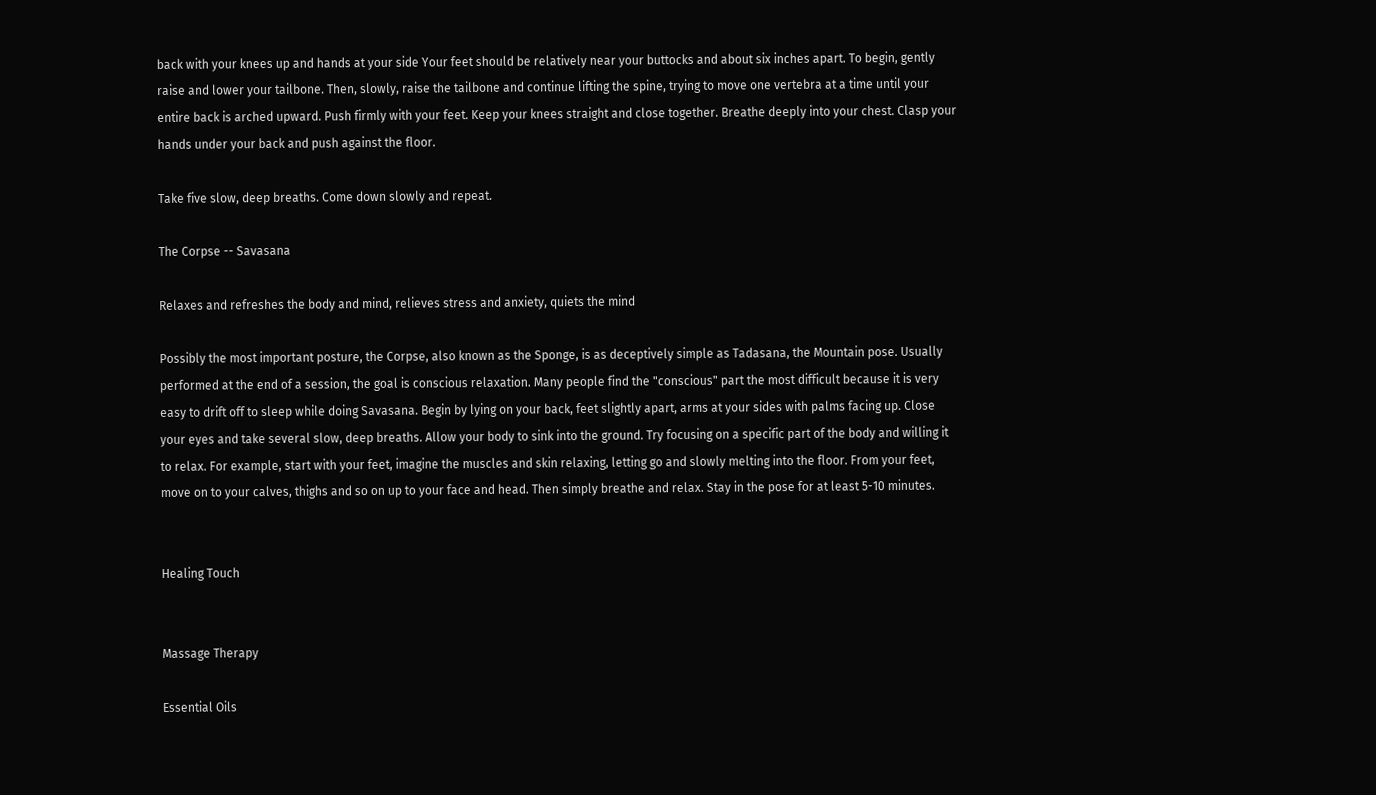back with your knees up and hands at your side Your feet should be relatively near your buttocks and about six inches apart. To begin, gently raise and lower your tailbone. Then, slowly, raise the tailbone and continue lifting the spine, trying to move one vertebra at a time until your entire back is arched upward. Push firmly with your feet. Keep your knees straight and close together. Breathe deeply into your chest. Clasp your hands under your back and push against the floor.

Take five slow, deep breaths. Come down slowly and repeat.

The Corpse -- Savasana

Relaxes and refreshes the body and mind, relieves stress and anxiety, quiets the mind

Possibly the most important posture, the Corpse, also known as the Sponge, is as deceptively simple as Tadasana, the Mountain pose. Usually performed at the end of a session, the goal is conscious relaxation. Many people find the "conscious" part the most difficult because it is very easy to drift off to sleep while doing Savasana. Begin by lying on your back, feet slightly apart, arms at your sides with palms facing up. Close your eyes and take several slow, deep breaths. Allow your body to sink into the ground. Try focusing on a specific part of the body and willing it to relax. For example, start with your feet, imagine the muscles and skin relaxing, letting go and slowly melting into the floor. From your feet, move on to your calves, thighs and so on up to your face and head. Then simply breathe and relax. Stay in the pose for at least 5-10 minutes.


Healing Touch


Massage Therapy

Essential Oils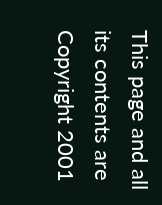This page and all its contents are Copyright 2001